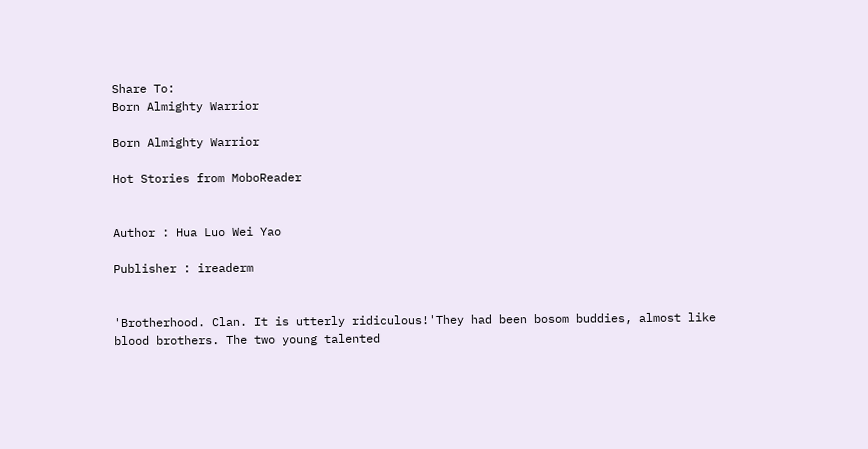Share To:
Born Almighty Warrior

Born Almighty Warrior

Hot Stories from MoboReader


Author : Hua Luo Wei Yao

Publisher : ireaderm


'Brotherhood. Clan. It is utterly ridiculous!'They had been bosom buddies, almost like blood brothers. The two young talented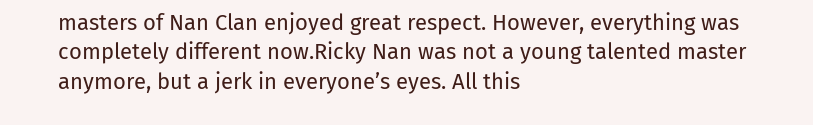masters of Nan Clan enjoyed great respect. However, everything was completely different now.Ricky Nan was not a young talented master anymore, but a jerk in everyone’s eyes. All this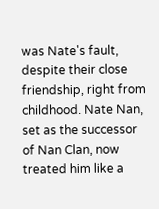was Nate's fault, despite their close friendship, right from childhood. Nate Nan, set as the successor of Nan Clan, now treated him like a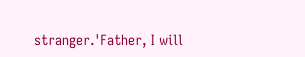stranger.'Father, I will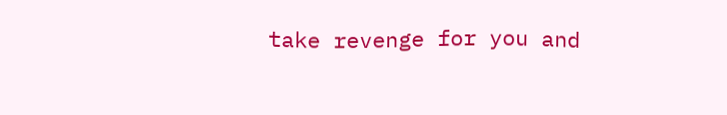take revenge for you and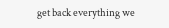get back everything we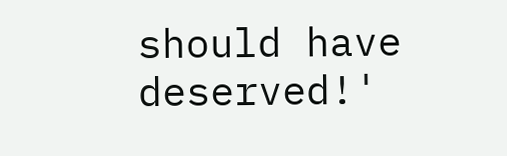should have deserved!'